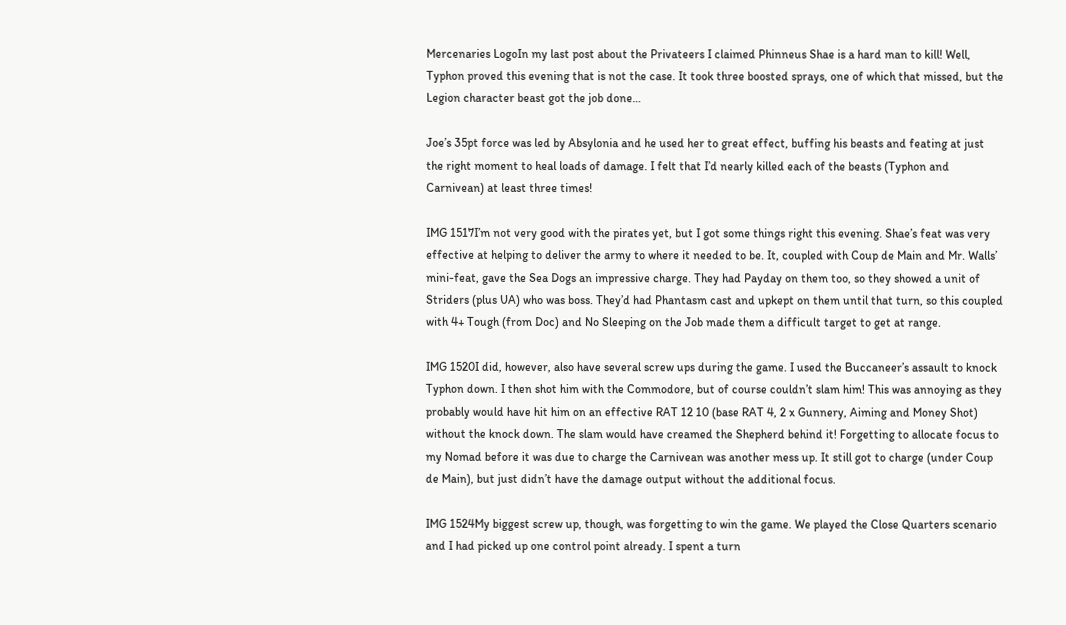Mercenaries LogoIn my last post about the Privateers I claimed Phinneus Shae is a hard man to kill! Well, Typhon proved this evening that is not the case. It took three boosted sprays, one of which that missed, but the Legion character beast got the job done…

Joe’s 35pt force was led by Absylonia and he used her to great effect, buffing his beasts and feating at just the right moment to heal loads of damage. I felt that I’d nearly killed each of the beasts (Typhon and Carnivean) at least three times!

IMG 1517I’m not very good with the pirates yet, but I got some things right this evening. Shae’s feat was very effective at helping to deliver the army to where it needed to be. It, coupled with Coup de Main and Mr. Walls’ mini-feat, gave the Sea Dogs an impressive charge. They had Payday on them too, so they showed a unit of Striders (plus UA) who was boss. They’d had Phantasm cast and upkept on them until that turn, so this coupled with 4+ Tough (from Doc) and No Sleeping on the Job made them a difficult target to get at range.

IMG 1520I did, however, also have several screw ups during the game. I used the Buccaneer’s assault to knock Typhon down. I then shot him with the Commodore, but of course couldn’t slam him! This was annoying as they probably would have hit him on an effective RAT 12 10 (base RAT 4, 2 x Gunnery, Aiming and Money Shot) without the knock down. The slam would have creamed the Shepherd behind it! Forgetting to allocate focus to my Nomad before it was due to charge the Carnivean was another mess up. It still got to charge (under Coup de Main), but just didn’t have the damage output without the additional focus.

IMG 1524My biggest screw up, though, was forgetting to win the game. We played the Close Quarters scenario and I had picked up one control point already. I spent a turn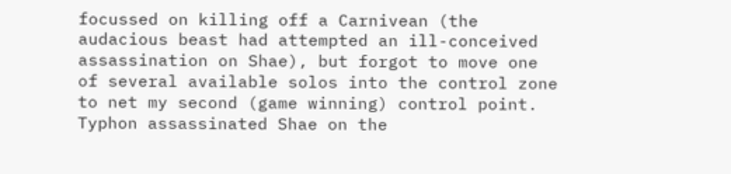focussed on killing off a Carnivean (the audacious beast had attempted an ill-conceived assassination on Shae), but forgot to move one of several available solos into the control zone to net my second (game winning) control point. Typhon assassinated Shae on the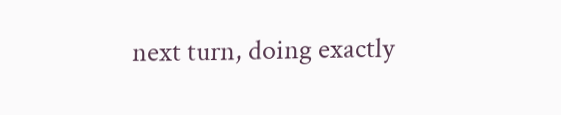next turn, doing exactly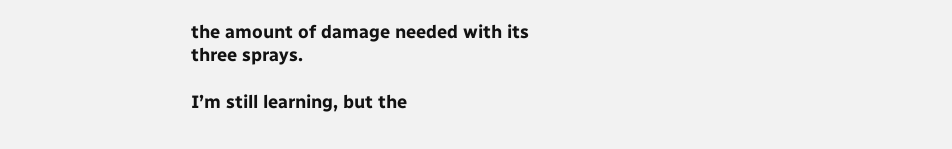the amount of damage needed with its three sprays.

I’m still learning, but the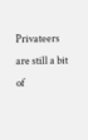Privateers are still a bit of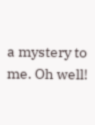a mystery to me. Oh well!